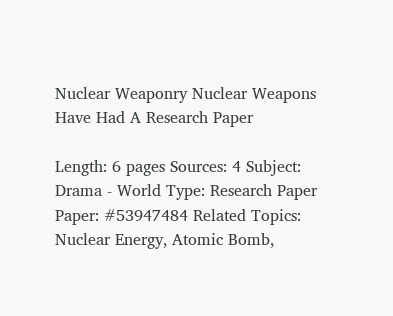Nuclear Weaponry Nuclear Weapons Have Had A Research Paper

Length: 6 pages Sources: 4 Subject: Drama - World Type: Research Paper Paper: #53947484 Related Topics: Nuclear Energy, Atomic Bomb,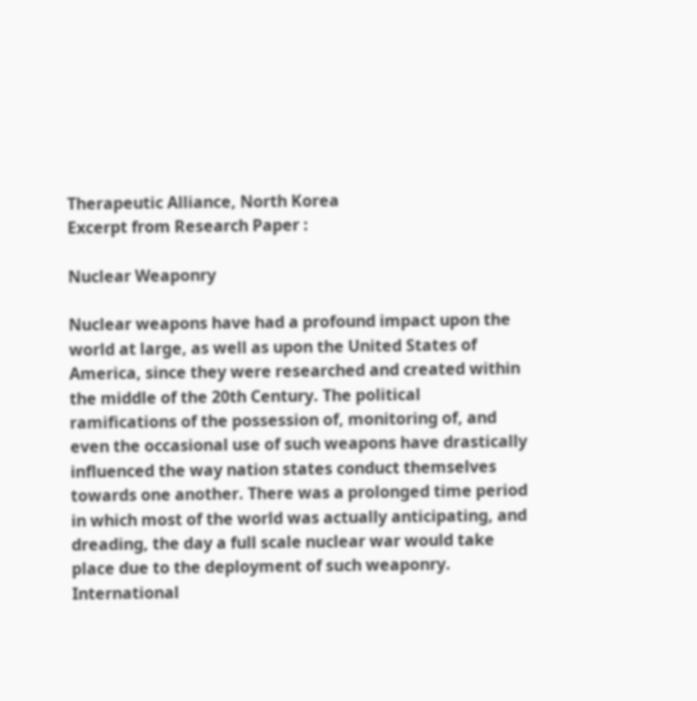Therapeutic Alliance, North Korea
Excerpt from Research Paper :

Nuclear Weaponry

Nuclear weapons have had a profound impact upon the world at large, as well as upon the United States of America, since they were researched and created within the middle of the 20th Century. The political ramifications of the possession of, monitoring of, and even the occasional use of such weapons have drastically influenced the way nation states conduct themselves towards one another. There was a prolonged time period in which most of the world was actually anticipating, and dreading, the day a full scale nuclear war would take place due to the deployment of such weaponry. International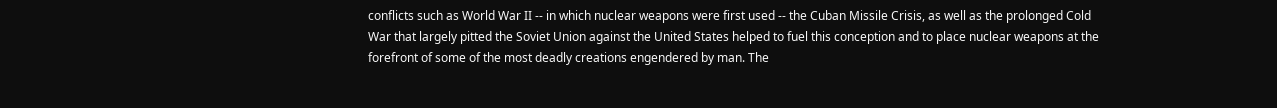conflicts such as World War II -- in which nuclear weapons were first used -- the Cuban Missile Crisis, as well as the prolonged Cold War that largely pitted the Soviet Union against the United States helped to fuel this conception and to place nuclear weapons at the forefront of some of the most deadly creations engendered by man. The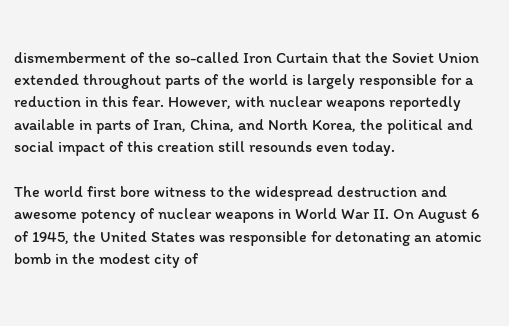dismemberment of the so-called Iron Curtain that the Soviet Union extended throughout parts of the world is largely responsible for a reduction in this fear. However, with nuclear weapons reportedly available in parts of Iran, China, and North Korea, the political and social impact of this creation still resounds even today.

The world first bore witness to the widespread destruction and awesome potency of nuclear weapons in World War II. On August 6 of 1945, the United States was responsible for detonating an atomic bomb in the modest city of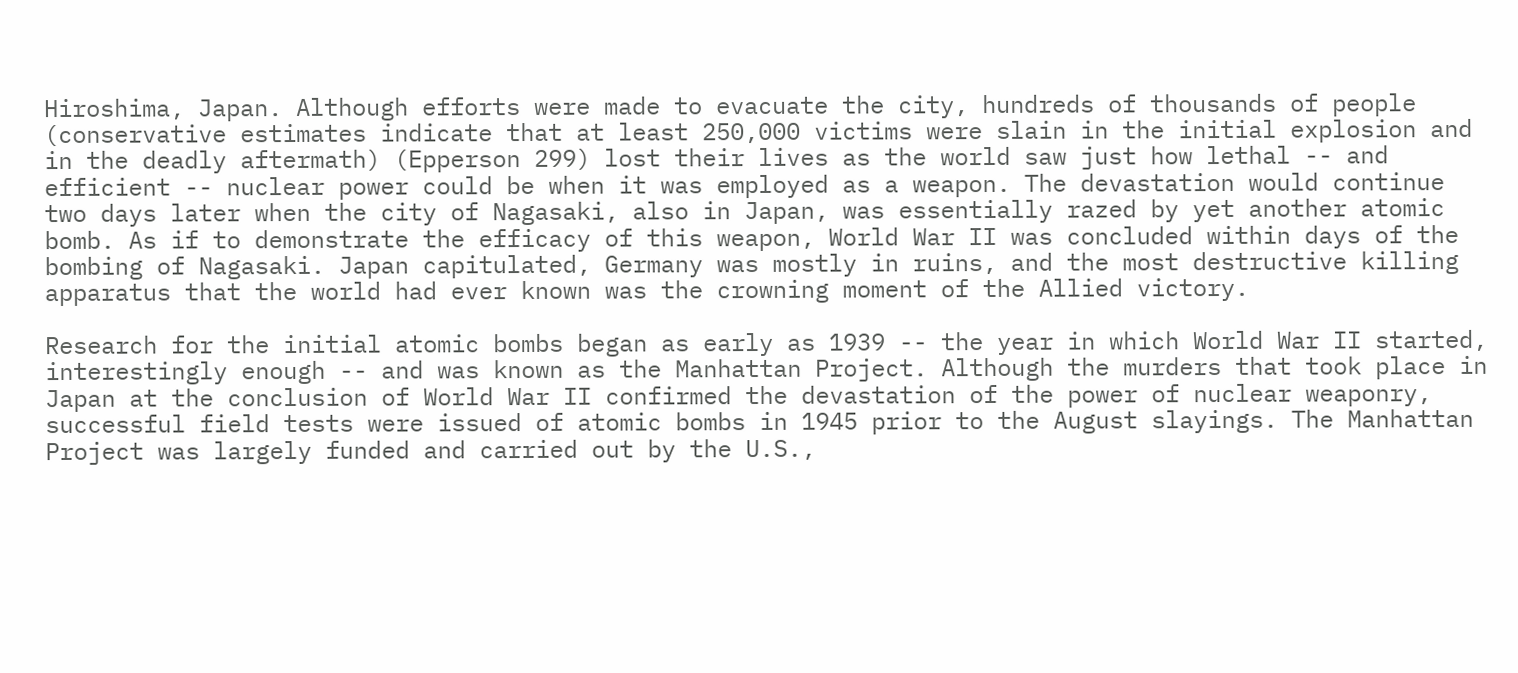Hiroshima, Japan. Although efforts were made to evacuate the city, hundreds of thousands of people (conservative estimates indicate that at least 250,000 victims were slain in the initial explosion and in the deadly aftermath) (Epperson 299) lost their lives as the world saw just how lethal -- and efficient -- nuclear power could be when it was employed as a weapon. The devastation would continue two days later when the city of Nagasaki, also in Japan, was essentially razed by yet another atomic bomb. As if to demonstrate the efficacy of this weapon, World War II was concluded within days of the bombing of Nagasaki. Japan capitulated, Germany was mostly in ruins, and the most destructive killing apparatus that the world had ever known was the crowning moment of the Allied victory.

Research for the initial atomic bombs began as early as 1939 -- the year in which World War II started, interestingly enough -- and was known as the Manhattan Project. Although the murders that took place in Japan at the conclusion of World War II confirmed the devastation of the power of nuclear weaponry, successful field tests were issued of atomic bombs in 1945 prior to the August slayings. The Manhattan Project was largely funded and carried out by the U.S.,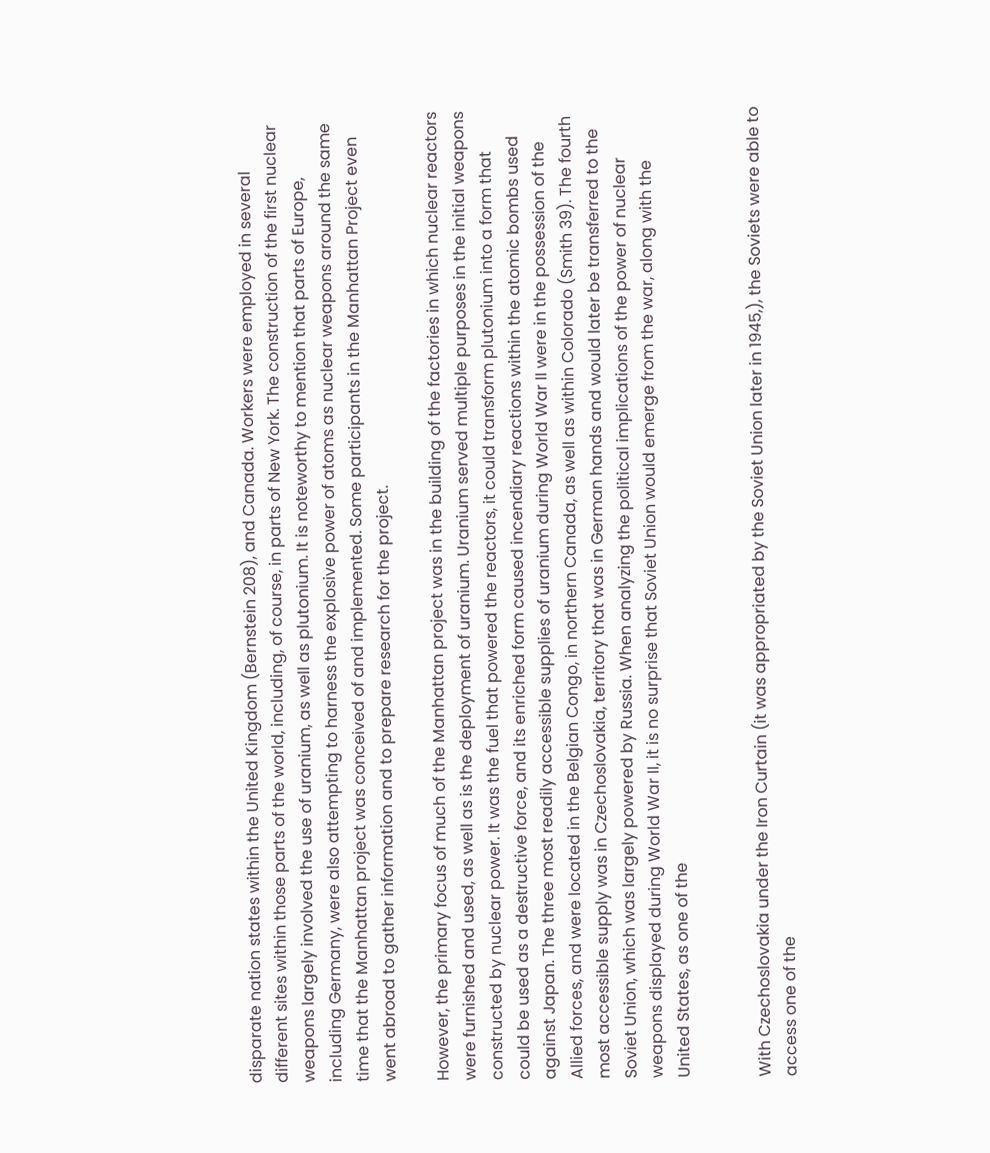disparate nation states within the United Kingdom (Bernstein 208), and Canada. Workers were employed in several different sites within those parts of the world, including, of course, in parts of New York. The construction of the first nuclear weapons largely involved the use of uranium, as well as plutonium. It is noteworthy to mention that parts of Europe, including Germany, were also attempting to harness the explosive power of atoms as nuclear weapons around the same time that the Manhattan project was conceived of and implemented. Some participants in the Manhattan Project even went abroad to gather information and to prepare research for the project.

However, the primary focus of much of the Manhattan project was in the building of the factories in which nuclear reactors were furnished and used, as well as is the deployment of uranium. Uranium served multiple purposes in the initial weapons constructed by nuclear power. It was the fuel that powered the reactors, it could transform plutonium into a form that could be used as a destructive force, and its enriched form caused incendiary reactions within the atomic bombs used against Japan. The three most readily accessible supplies of uranium during World War II were in the possession of the Allied forces, and were located in the Belgian Congo, in northern Canada, as well as within Colorado (Smith 39). The fourth most accessible supply was in Czechoslovakia, territory that was in German hands and would later be transferred to the Soviet Union, which was largely powered by Russia. When analyzing the political implications of the power of nuclear weapons displayed during World War II, it is no surprise that Soviet Union would emerge from the war, along with the United States, as one of the


With Czechoslovakia under the Iron Curtain (it was appropriated by the Soviet Union later in 1945,), the Soviets were able to access one of the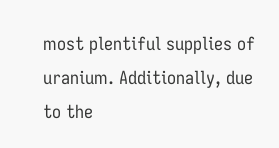most plentiful supplies of uranium. Additionally, due to the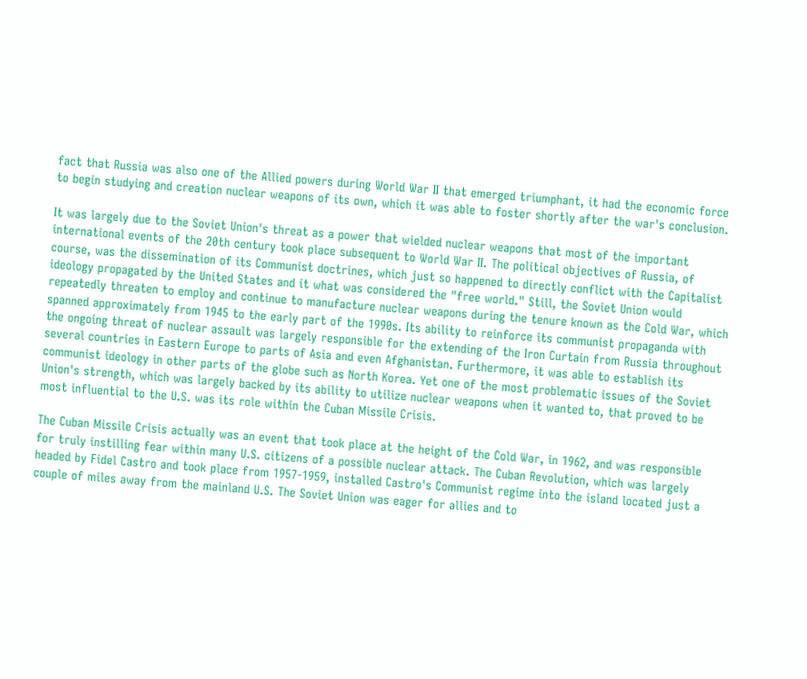fact that Russia was also one of the Allied powers during World War II that emerged triumphant, it had the economic force to begin studying and creation nuclear weapons of its own, which it was able to foster shortly after the war's conclusion.

It was largely due to the Soviet Union's threat as a power that wielded nuclear weapons that most of the important international events of the 20th century took place subsequent to World War II. The political objectives of Russia, of course, was the dissemination of its Communist doctrines, which just so happened to directly conflict with the Capitalist ideology propagated by the United States and it what was considered the "free world." Still, the Soviet Union would repeatedly threaten to employ and continue to manufacture nuclear weapons during the tenure known as the Cold War, which spanned approximately from 1945 to the early part of the 1990s. Its ability to reinforce its communist propaganda with the ongoing threat of nuclear assault was largely responsible for the extending of the Iron Curtain from Russia throughout several countries in Eastern Europe to parts of Asia and even Afghanistan. Furthermore, it was able to establish its communist ideology in other parts of the globe such as North Korea. Yet one of the most problematic issues of the Soviet Union's strength, which was largely backed by its ability to utilize nuclear weapons when it wanted to, that proved to be most influential to the U.S. was its role within the Cuban Missile Crisis.

The Cuban Missile Crisis actually was an event that took place at the height of the Cold War, in 1962, and was responsible for truly instilling fear within many U.S. citizens of a possible nuclear attack. The Cuban Revolution, which was largely headed by Fidel Castro and took place from 1957-1959, installed Castro's Communist regime into the island located just a couple of miles away from the mainland U.S. The Soviet Union was eager for allies and to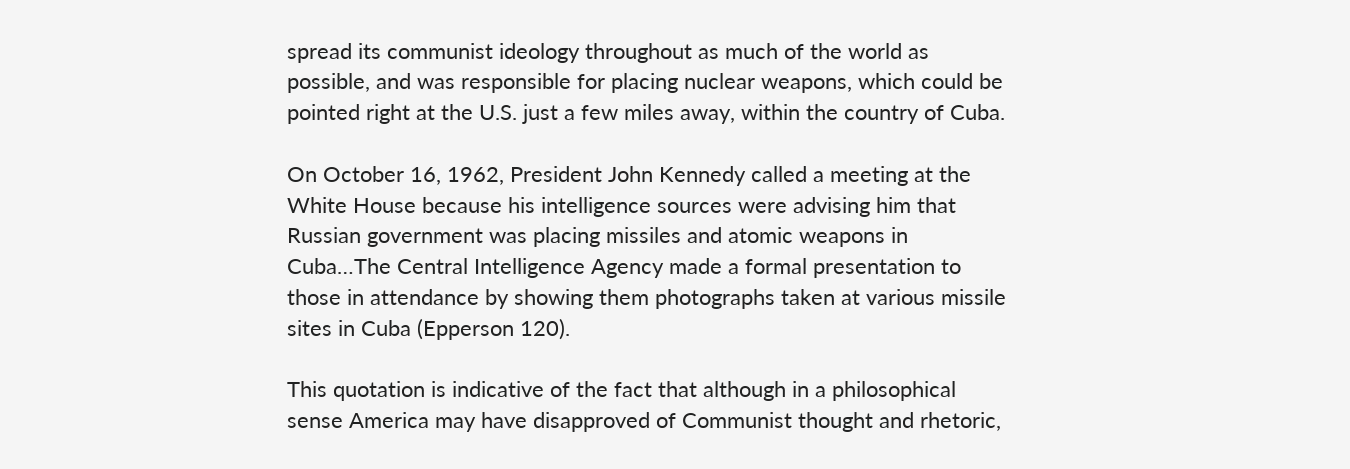spread its communist ideology throughout as much of the world as possible, and was responsible for placing nuclear weapons, which could be pointed right at the U.S. just a few miles away, within the country of Cuba.

On October 16, 1962, President John Kennedy called a meeting at the White House because his intelligence sources were advising him that Russian government was placing missiles and atomic weapons in Cuba…The Central Intelligence Agency made a formal presentation to those in attendance by showing them photographs taken at various missile sites in Cuba (Epperson 120).

This quotation is indicative of the fact that although in a philosophical sense America may have disapproved of Communist thought and rhetoric,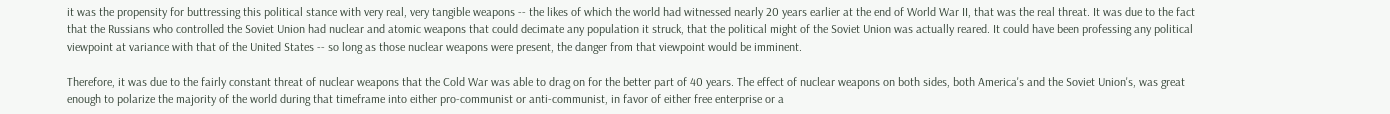it was the propensity for buttressing this political stance with very real, very tangible weapons -- the likes of which the world had witnessed nearly 20 years earlier at the end of World War II, that was the real threat. It was due to the fact that the Russians who controlled the Soviet Union had nuclear and atomic weapons that could decimate any population it struck, that the political might of the Soviet Union was actually reared. It could have been professing any political viewpoint at variance with that of the United States -- so long as those nuclear weapons were present, the danger from that viewpoint would be imminent.

Therefore, it was due to the fairly constant threat of nuclear weapons that the Cold War was able to drag on for the better part of 40 years. The effect of nuclear weapons on both sides, both America's and the Soviet Union's, was great enough to polarize the majority of the world during that timeframe into either pro-communist or anti-communist, in favor of either free enterprise or a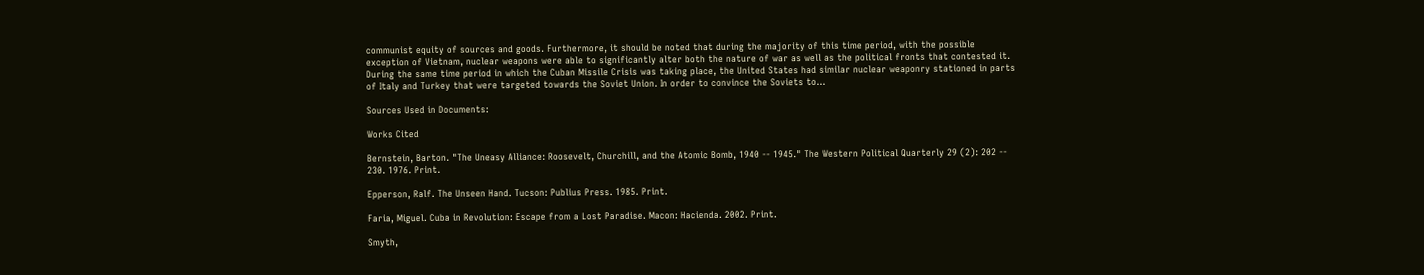communist equity of sources and goods. Furthermore, it should be noted that during the majority of this time period, with the possible exception of Vietnam, nuclear weapons were able to significantly alter both the nature of war as well as the political fronts that contested it. During the same time period in which the Cuban Missile Crisis was taking place, the United States had similar nuclear weaponry stationed in parts of Italy and Turkey that were targeted towards the Soviet Union. In order to convince the Soviets to…

Sources Used in Documents:

Works Cited

Bernstein, Barton. "The Uneasy Alliance: Roosevelt, Churchill, and the Atomic Bomb, 1940 -- 1945." The Western Political Quarterly 29 (2): 202 -- 230. 1976. Print.

Epperson, Ralf. The Unseen Hand. Tucson: Publius Press. 1985. Print.

Faria, Miguel. Cuba in Revolution: Escape from a Lost Paradise. Macon: Hacienda. 2002. Print.

Smyth,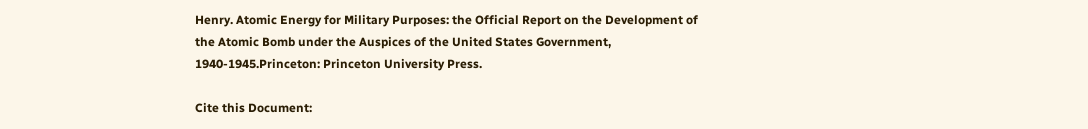Henry. Atomic Energy for Military Purposes: the Official Report on the Development of the Atomic Bomb under the Auspices of the United States Government, 1940-1945.Princeton: Princeton University Press.

Cite this Document: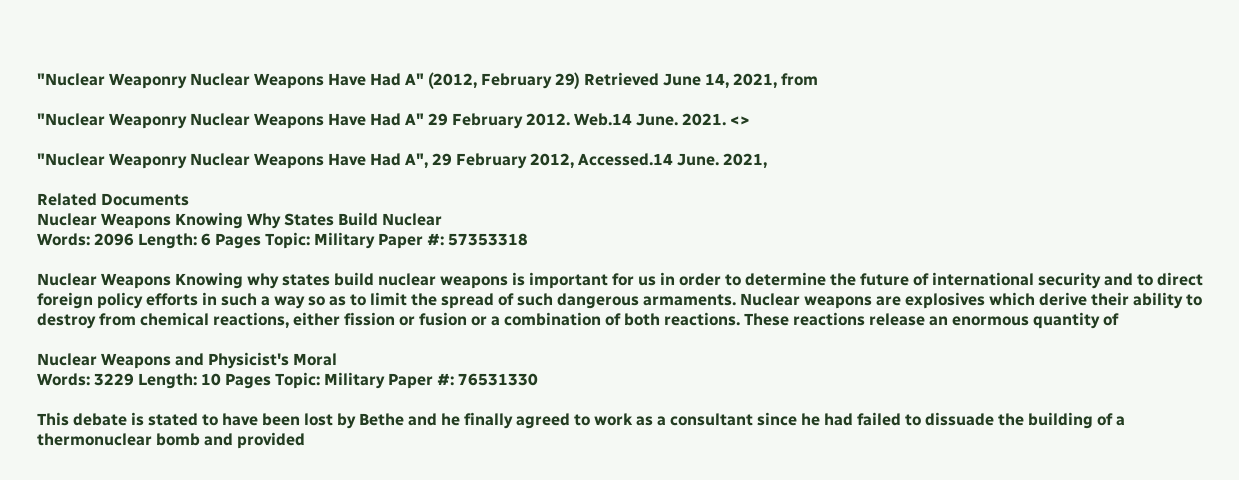"Nuclear Weaponry Nuclear Weapons Have Had A" (2012, February 29) Retrieved June 14, 2021, from

"Nuclear Weaponry Nuclear Weapons Have Had A" 29 February 2012. Web.14 June. 2021. <>

"Nuclear Weaponry Nuclear Weapons Have Had A", 29 February 2012, Accessed.14 June. 2021,

Related Documents
Nuclear Weapons Knowing Why States Build Nuclear
Words: 2096 Length: 6 Pages Topic: Military Paper #: 57353318

Nuclear Weapons Knowing why states build nuclear weapons is important for us in order to determine the future of international security and to direct foreign policy efforts in such a way so as to limit the spread of such dangerous armaments. Nuclear weapons are explosives which derive their ability to destroy from chemical reactions, either fission or fusion or a combination of both reactions. These reactions release an enormous quantity of

Nuclear Weapons and Physicist's Moral
Words: 3229 Length: 10 Pages Topic: Military Paper #: 76531330

This debate is stated to have been lost by Bethe and he finally agreed to work as a consultant since he had failed to dissuade the building of a thermonuclear bomb and provided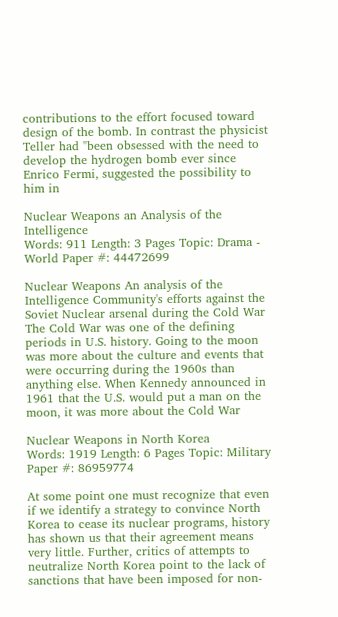contributions to the effort focused toward design of the bomb. In contrast the physicist Teller had "been obsessed with the need to develop the hydrogen bomb ever since Enrico Fermi, suggested the possibility to him in

Nuclear Weapons an Analysis of the Intelligence
Words: 911 Length: 3 Pages Topic: Drama - World Paper #: 44472699

Nuclear Weapons An analysis of the Intelligence Community's efforts against the Soviet Nuclear arsenal during the Cold War The Cold War was one of the defining periods in U.S. history. Going to the moon was more about the culture and events that were occurring during the 1960s than anything else. When Kennedy announced in 1961 that the U.S. would put a man on the moon, it was more about the Cold War

Nuclear Weapons in North Korea
Words: 1919 Length: 6 Pages Topic: Military Paper #: 86959774

At some point one must recognize that even if we identify a strategy to convince North Korea to cease its nuclear programs, history has shown us that their agreement means very little. Further, critics of attempts to neutralize North Korea point to the lack of sanctions that have been imposed for non-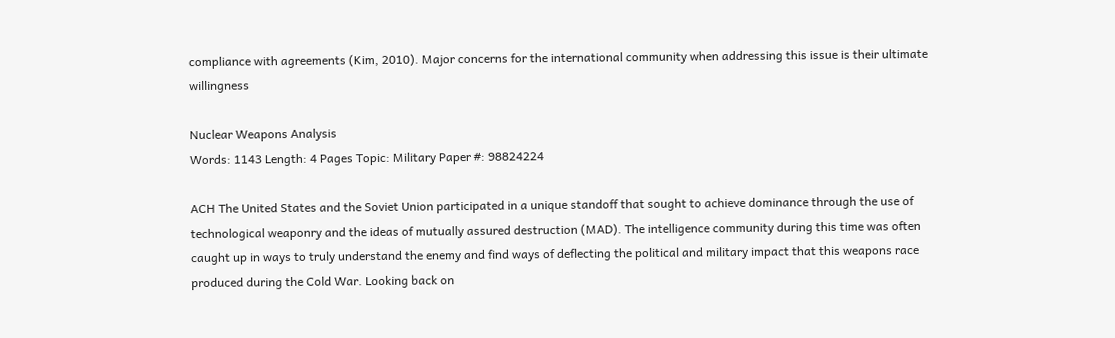compliance with agreements (Kim, 2010). Major concerns for the international community when addressing this issue is their ultimate willingness

Nuclear Weapons Analysis
Words: 1143 Length: 4 Pages Topic: Military Paper #: 98824224

ACH The United States and the Soviet Union participated in a unique standoff that sought to achieve dominance through the use of technological weaponry and the ideas of mutually assured destruction (MAD). The intelligence community during this time was often caught up in ways to truly understand the enemy and find ways of deflecting the political and military impact that this weapons race produced during the Cold War. Looking back on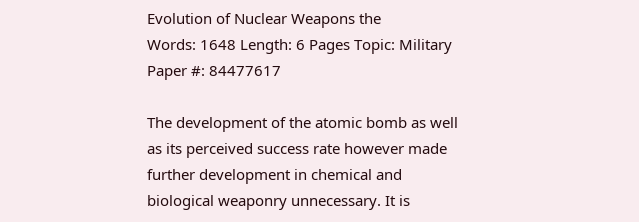Evolution of Nuclear Weapons the
Words: 1648 Length: 6 Pages Topic: Military Paper #: 84477617

The development of the atomic bomb as well as its perceived success rate however made further development in chemical and biological weaponry unnecessary. It is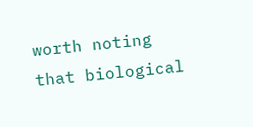worth noting that biological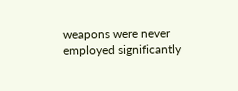weapons were never employed significantly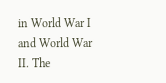in World War I and World War II. The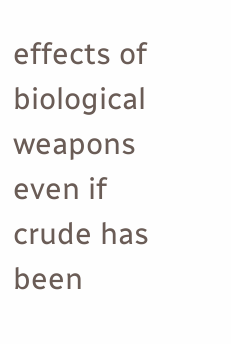effects of biological weapons even if crude has been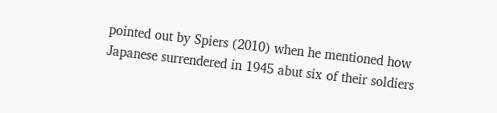pointed out by Spiers (2010) when he mentioned how Japanese surrendered in 1945 abut six of their soldiers